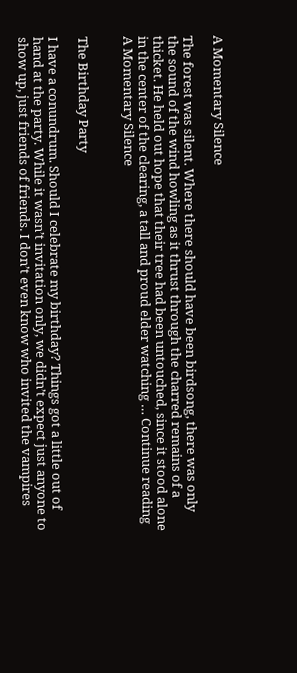A Momentary Silence

The forest was silent. Where there should have been birdsong, there was only the sound of the wind howling as it thrust through the charred remains of a thicket. He held out hope that their tree had been untouched, since it stood alone in the center of the clearing, a tall and proud elder watching … Continue reading A Momentary Silence


The Birthday Party

I have a conundrum. Should I celebrate my birthday? Things got a little out of hand at the party. While it wasn’t invitation only, we didn’t expect just anyone to show up, just friends of friends. I don’t even know who invited the vampires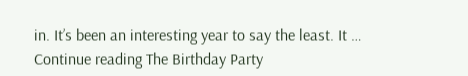in. It’s been an interesting year to say the least. It … Continue reading The Birthday Party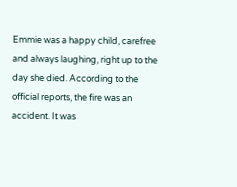Emmie was a happy child, carefree and always laughing, right up to the day she died. According to the official reports, the fire was an accident. It was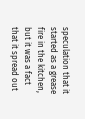speculation that it started as a grease fire in the kitchen, but it was a fact that it spread out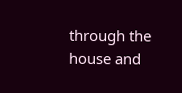through the house and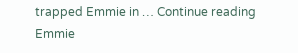trapped Emmie in … Continue reading Emmie